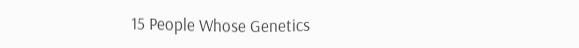15 People Whose Genetics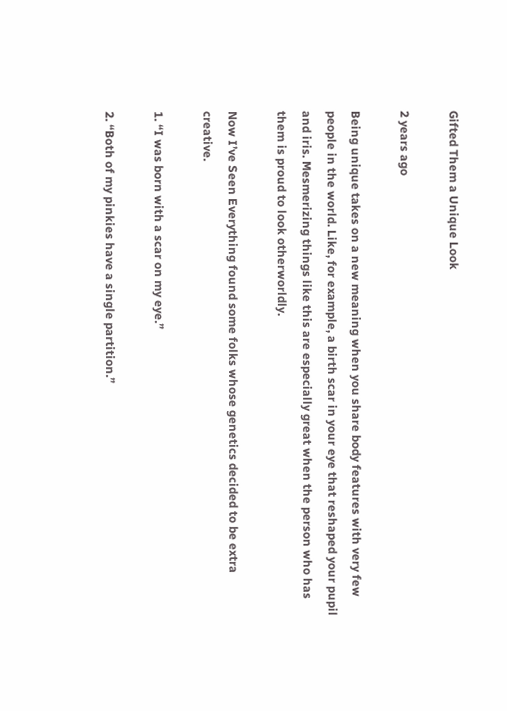Gifted Them a Unique Look

2 years ago

Being unique takes on a new meaning when you share body features with very few people in the world. Like, for example, a birth scar in your eye that reshaped your pupil and iris. Mesmerizing things like this are especially great when the person who has them is proud to look otherworldly.

Now I’ve Seen Everything found some folks whose genetics decided to be extra creative.

1. “I was born with a scar on my eye.”

2. “Both of my pinkies have a single partition.”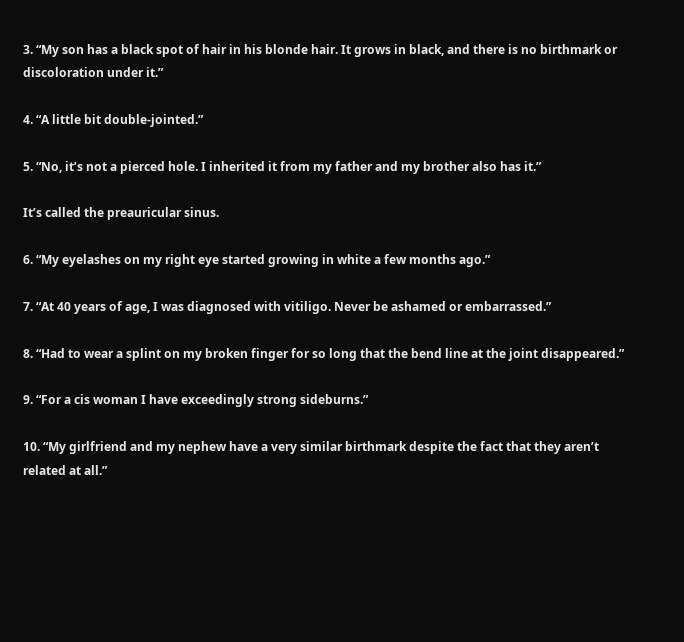3. “My son has a black spot of hair in his blonde hair. It grows in black, and there is no birthmark or discoloration under it.”

4. “A little bit double-jointed.”

5. “No, it’s not a pierced hole. I inherited it from my father and my brother also has it.”

It’s called the preauricular sinus.

6. “My eyelashes on my right eye started growing in white a few months ago.”

7. “At 40 years of age, I was diagnosed with vitiligo. Never be ashamed or embarrassed.”

8. “Had to wear a splint on my broken finger for so long that the bend line at the joint disappeared.”

9. “For a cis woman I have exceedingly strong sideburns.”

10. “My girlfriend and my nephew have a very similar birthmark despite the fact that they aren’t related at all.”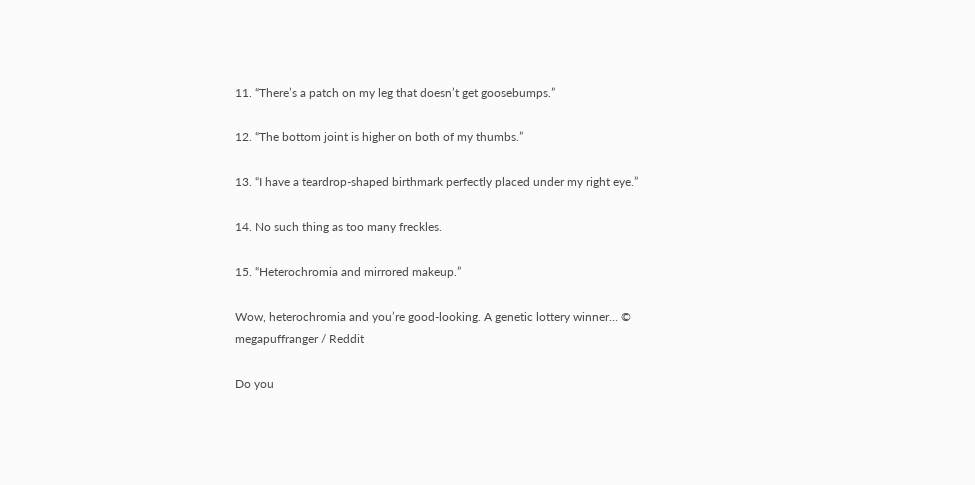11. “There’s a patch on my leg that doesn’t get goosebumps.”

12. “The bottom joint is higher on both of my thumbs.”

13. “I have a teardrop-shaped birthmark perfectly placed under my right eye.”

14. No such thing as too many freckles.

15. “Heterochromia and mirrored makeup.”

Wow, heterochromia and you’re good-looking. A genetic lottery winner... © megapuffranger / Reddit

Do you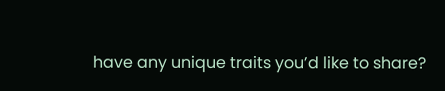have any unique traits you’d like to share?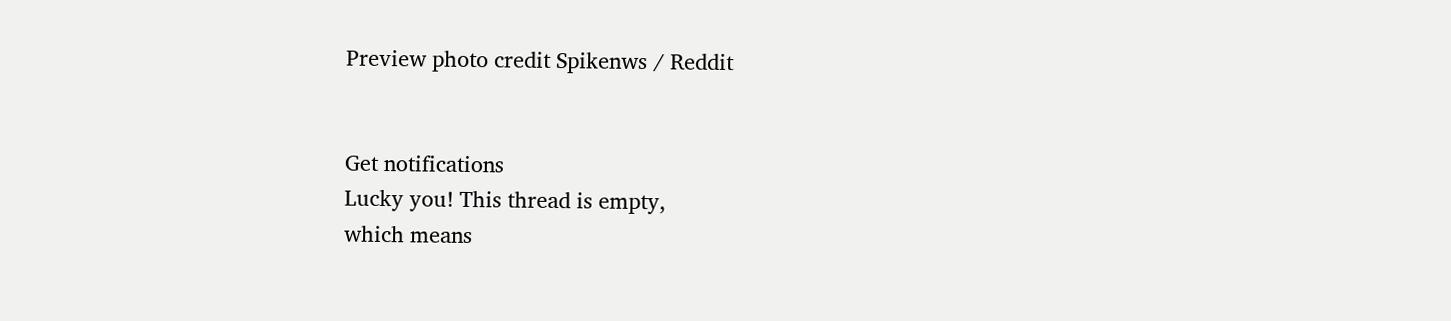Preview photo credit Spikenws / Reddit


Get notifications
Lucky you! This thread is empty,
which means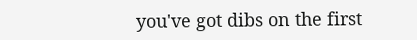you've got dibs on the first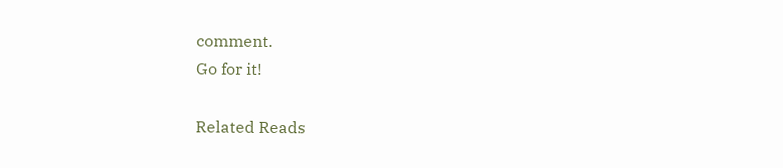comment.
Go for it!

Related Reads